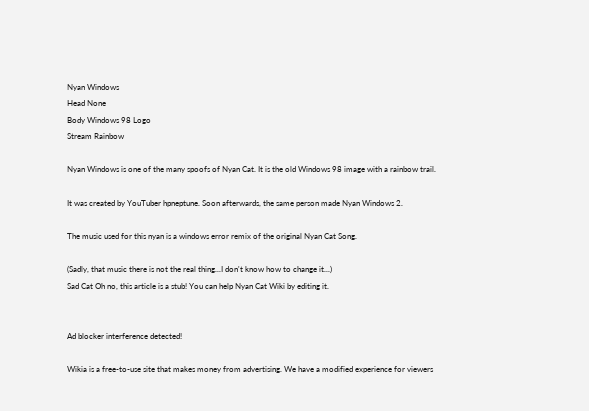Nyan Windows
Head None
Body Windows 98 Logo
Stream Rainbow

Nyan Windows is one of the many spoofs of Nyan Cat. It is the old Windows 98 image with a rainbow trail.

It was created by YouTuber hpneptune. Soon afterwards, the same person made Nyan Windows 2.

The music used for this nyan is a windows error remix of the original Nyan Cat Song.

(Sadly, that music there is not the real thing...I don't know how to change it...)
Sad Cat Oh no, this article is a stub! You can help Nyan Cat Wiki by editing it.


Ad blocker interference detected!

Wikia is a free-to-use site that makes money from advertising. We have a modified experience for viewers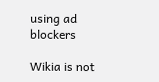using ad blockers

Wikia is not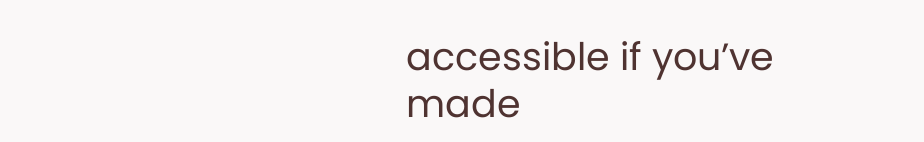accessible if you’ve made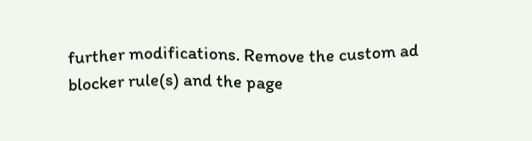further modifications. Remove the custom ad blocker rule(s) and the page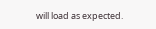will load as expected.